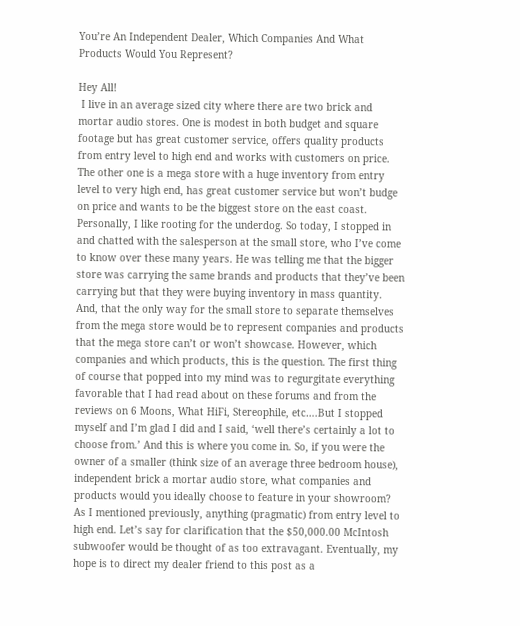You’re An Independent Dealer, Which Companies And What Products Would You Represent?

Hey All!
 I live in an average sized city where there are two brick and mortar audio stores. One is modest in both budget and square footage but has great customer service, offers quality products from entry level to high end and works with customers on price. The other one is a mega store with a huge inventory from entry level to very high end, has great customer service but won’t budge on price and wants to be the biggest store on the east coast. Personally, I like rooting for the underdog. So today, I stopped in and chatted with the salesperson at the small store, who I’ve come to know over these many years. He was telling me that the bigger store was carrying the same brands and products that they’ve been carrying but that they were buying inventory in mass quantity. And, that the only way for the small store to separate themselves from the mega store would be to represent companies and products that the mega store can’t or won’t showcase. However, which companies and which products, this is the question. The first thing of course that popped into my mind was to regurgitate everything favorable that I had read about on these forums and from the reviews on 6 Moons, What HiFi, Stereophile, etc….But I stopped myself and I’m glad I did and I said, ‘well there’s certainly a lot to choose from.’ And this is where you come in. So, if you were the owner of a smaller (think size of an average three bedroom house), independent brick a mortar audio store, what companies and products would you ideally choose to feature in your showroom? As I mentioned previously, anything (pragmatic) from entry level to high end. Let’s say for clarification that the $50,000.00 McIntosh subwoofer would be thought of as too extravagant. Eventually, my hope is to direct my dealer friend to this post as a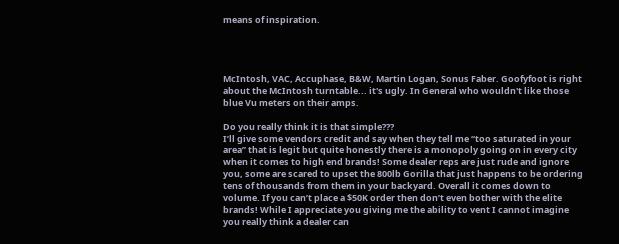means of inspiration.




McIntosh, VAC, Accuphase, B&W, Martin Logan, Sonus Faber. Goofyfoot is right about the McIntosh turntable... it's ugly. In General who wouldn't like those blue Vu meters on their amps.

Do you really think it is that simple???
I’ll give some vendors credit and say when they tell me “too saturated in your area” that is legit but quite honestly there is a monopoly going on in every city when it comes to high end brands! Some dealer reps are just rude and ignore you, some are scared to upset the 800lb Gorilla that just happens to be ordering tens of thousands from them in your backyard. Overall it comes down to volume. If you can’t place a $50K order then don’t even bother with the elite brands! While I appreciate you giving me the ability to vent I cannot imagine you really think a dealer can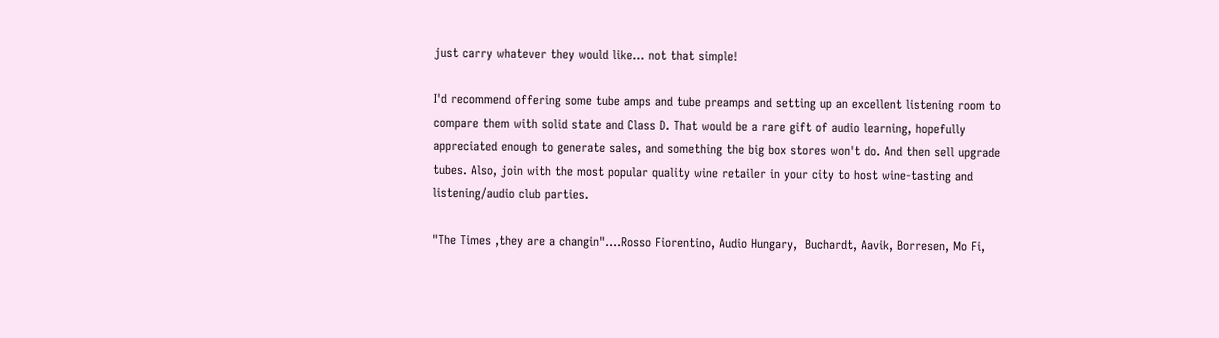just carry whatever they would like… not that simple!

I'd recommend offering some tube amps and tube preamps and setting up an excellent listening room to compare them with solid state and Class D. That would be a rare gift of audio learning, hopefully appreciated enough to generate sales, and something the big box stores won't do. And then sell upgrade tubes. Also, join with the most popular quality wine retailer in your city to host wine-tasting and listening/audio club parties.

"The Times ,they are a changin"....Rosso Fiorentino, Audio Hungary,  Buchardt, Aavik, Borresen, Mo Fi,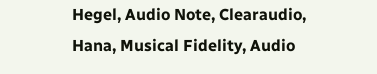Hegel, Audio Note, Clearaudio, Hana, Musical Fidelity, Audio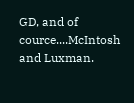GD, and of cource....McIntosh and Luxman.